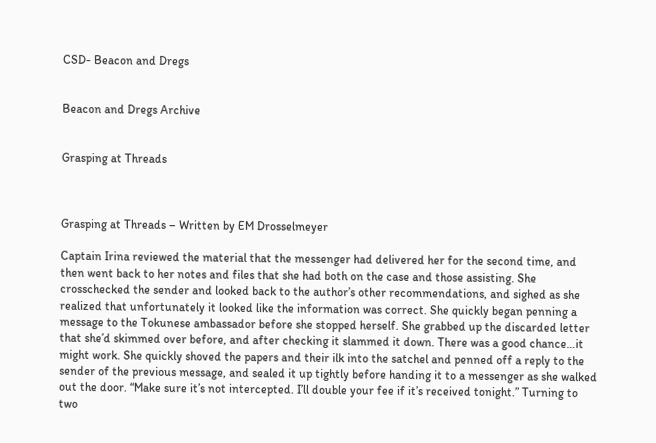CSD- Beacon and Dregs


Beacon and Dregs Archive


Grasping at Threads



Grasping at Threads – Written by EM Drosselmeyer

Captain Irina reviewed the material that the messenger had delivered her for the second time, and then went back to her notes and files that she had both on the case and those assisting. She crosschecked the sender and looked back to the author’s other recommendations, and sighed as she realized that unfortunately it looked like the information was correct. She quickly began penning a message to the Tokunese ambassador before she stopped herself. She grabbed up the discarded letter that she’d skimmed over before, and after checking it slammed it down. There was a good chance…it might work. She quickly shoved the papers and their ilk into the satchel and penned off a reply to the sender of the previous message, and sealed it up tightly before handing it to a messenger as she walked out the door. “Make sure it’s not intercepted. I’ll double your fee if it’s received tonight.” Turning to two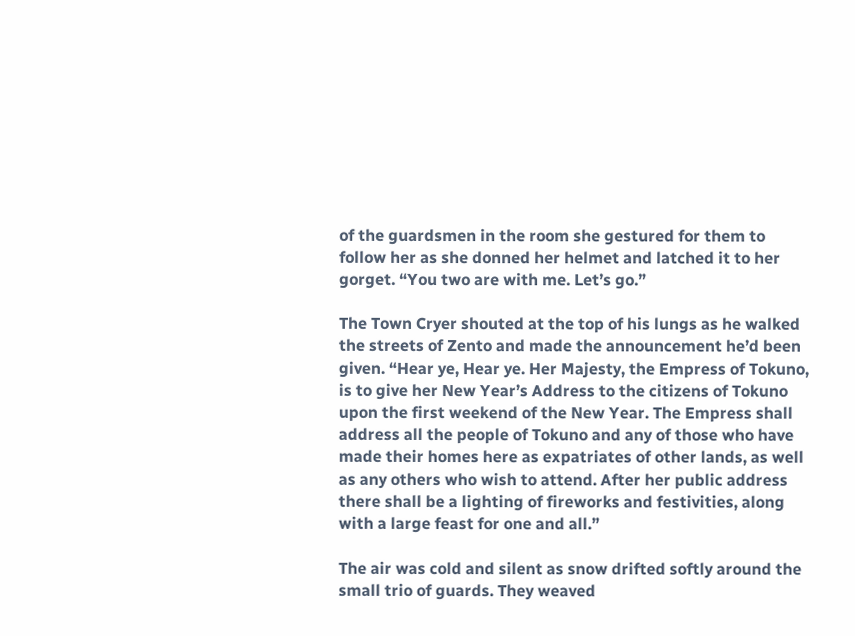of the guardsmen in the room she gestured for them to follow her as she donned her helmet and latched it to her gorget. “You two are with me. Let’s go.”

The Town Cryer shouted at the top of his lungs as he walked the streets of Zento and made the announcement he’d been given. “Hear ye, Hear ye. Her Majesty, the Empress of Tokuno, is to give her New Year’s Address to the citizens of Tokuno upon the first weekend of the New Year. The Empress shall address all the people of Tokuno and any of those who have made their homes here as expatriates of other lands, as well as any others who wish to attend. After her public address there shall be a lighting of fireworks and festivities, along with a large feast for one and all.”

The air was cold and silent as snow drifted softly around the small trio of guards. They weaved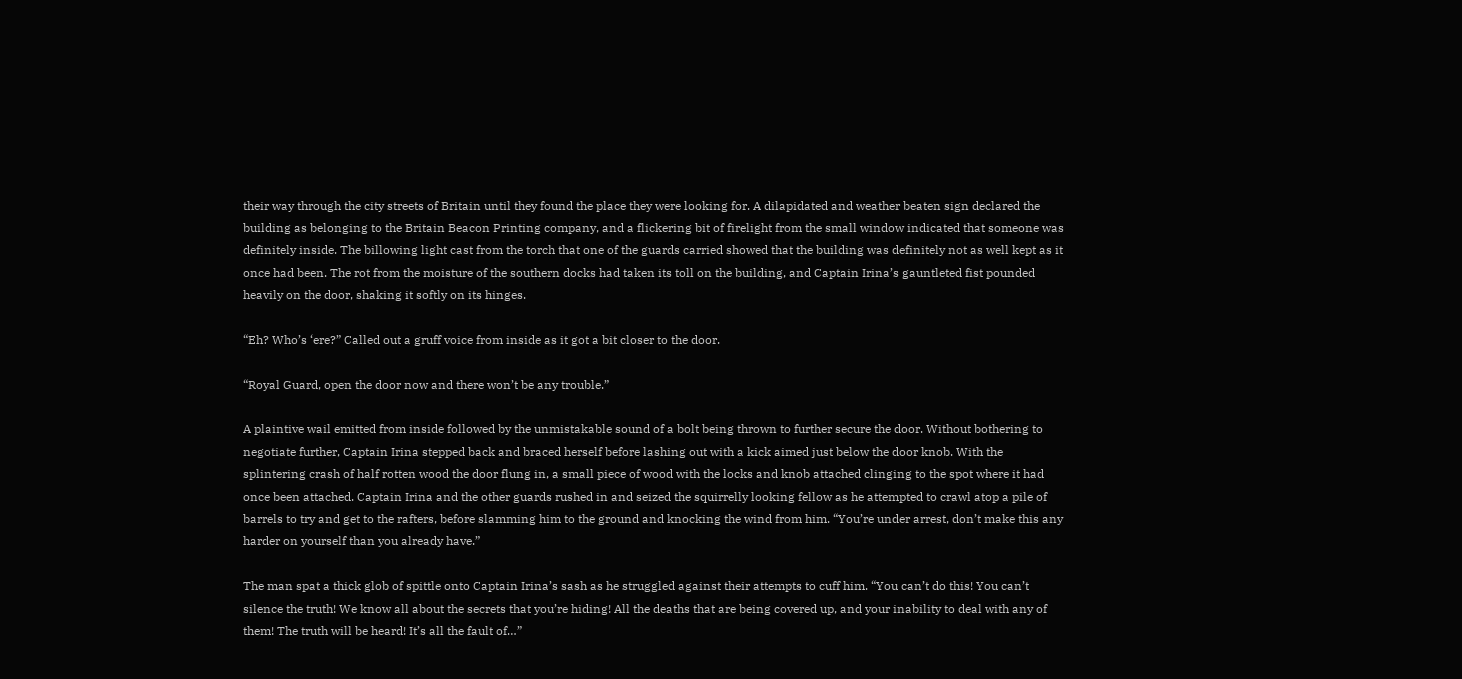their way through the city streets of Britain until they found the place they were looking for. A dilapidated and weather beaten sign declared the building as belonging to the Britain Beacon Printing company, and a flickering bit of firelight from the small window indicated that someone was definitely inside. The billowing light cast from the torch that one of the guards carried showed that the building was definitely not as well kept as it once had been. The rot from the moisture of the southern docks had taken its toll on the building, and Captain Irina’s gauntleted fist pounded heavily on the door, shaking it softly on its hinges.

“Eh? Who’s ‘ere?” Called out a gruff voice from inside as it got a bit closer to the door.

“Royal Guard, open the door now and there won’t be any trouble.”

A plaintive wail emitted from inside followed by the unmistakable sound of a bolt being thrown to further secure the door. Without bothering to negotiate further, Captain Irina stepped back and braced herself before lashing out with a kick aimed just below the door knob. With the splintering crash of half rotten wood the door flung in, a small piece of wood with the locks and knob attached clinging to the spot where it had once been attached. Captain Irina and the other guards rushed in and seized the squirrelly looking fellow as he attempted to crawl atop a pile of barrels to try and get to the rafters, before slamming him to the ground and knocking the wind from him. “You’re under arrest, don’t make this any harder on yourself than you already have.”

The man spat a thick glob of spittle onto Captain Irina’s sash as he struggled against their attempts to cuff him. “You can’t do this! You can’t silence the truth! We know all about the secrets that you’re hiding! All the deaths that are being covered up, and your inability to deal with any of them! The truth will be heard! It’s all the fault of…”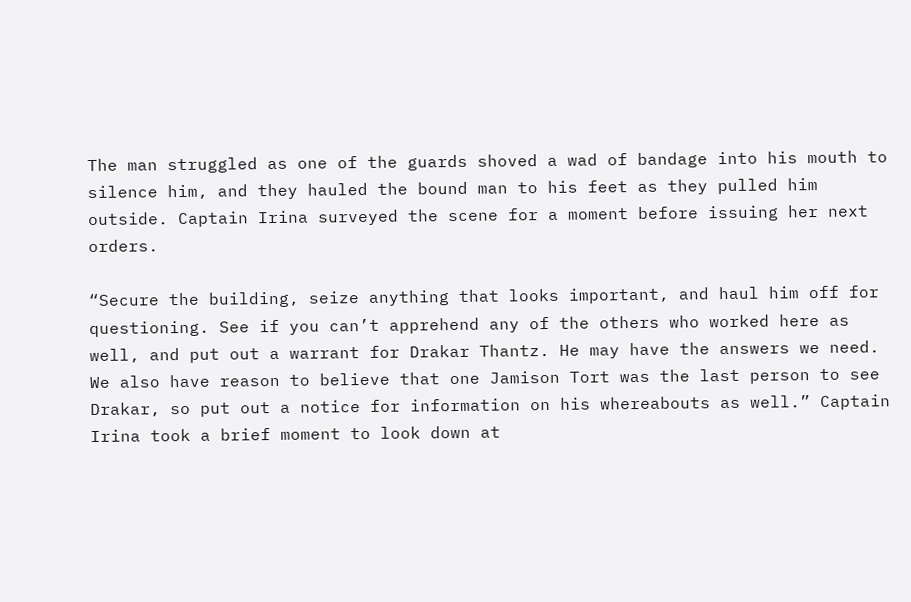The man struggled as one of the guards shoved a wad of bandage into his mouth to silence him, and they hauled the bound man to his feet as they pulled him outside. Captain Irina surveyed the scene for a moment before issuing her next orders.

“Secure the building, seize anything that looks important, and haul him off for questioning. See if you can’t apprehend any of the others who worked here as well, and put out a warrant for Drakar Thantz. He may have the answers we need. We also have reason to believe that one Jamison Tort was the last person to see Drakar, so put out a notice for information on his whereabouts as well.” Captain Irina took a brief moment to look down at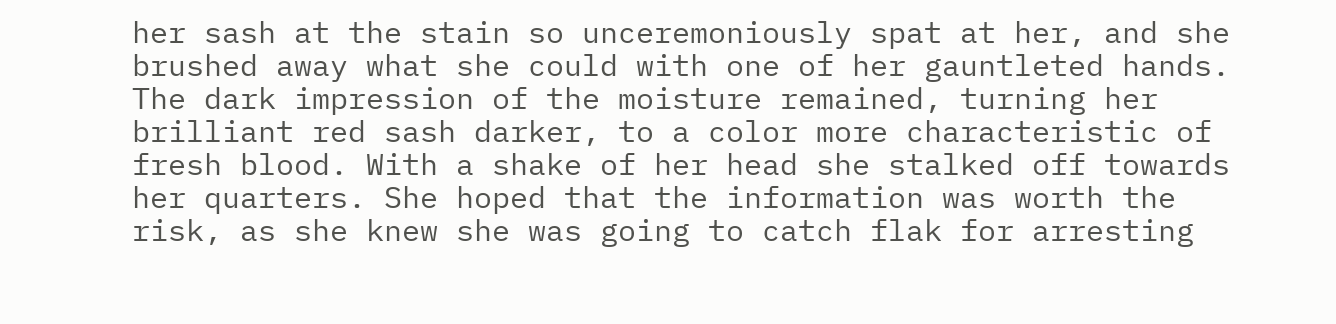her sash at the stain so unceremoniously spat at her, and she brushed away what she could with one of her gauntleted hands. The dark impression of the moisture remained, turning her brilliant red sash darker, to a color more characteristic of fresh blood. With a shake of her head she stalked off towards her quarters. She hoped that the information was worth the risk, as she knew she was going to catch flak for arresting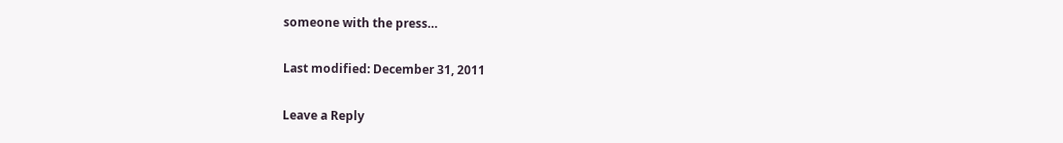someone with the press…

Last modified: December 31, 2011

Leave a Reply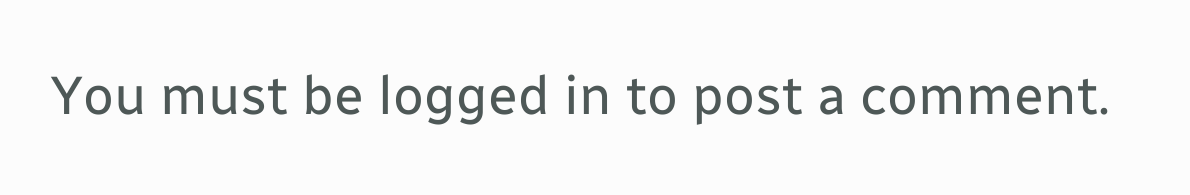You must be logged in to post a comment.